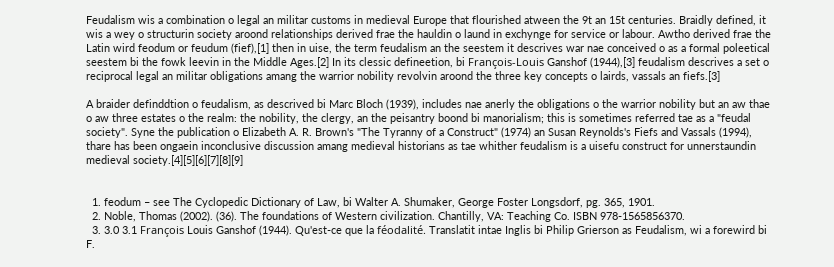Feudalism wis a combination o legal an militar customs in medieval Europe that flourished atween the 9t an 15t centuries. Braidly defined, it wis a wey o structurin society aroond relationships derived frae the hauldin o laund in exchynge for service or labour. Awtho derived frae the Latin wird feodum or feudum (fief),[1] then in uise, the term feudalism an the seestem it descrives war nae conceived o as a formal poleetical seestem bi the fowk leevin in the Middle Ages.[2] In its clessic defineetion, bi François-Louis Ganshof (1944),[3] feudalism descrives a set o reciprocal legal an militar obligations amang the warrior nobility revolvin aroond the three key concepts o lairds, vassals an fiefs.[3]

A braider definddtion o feudalism, as descrived bi Marc Bloch (1939), includes nae anerly the obligations o the warrior nobility but an aw thae o aw three estates o the realm: the nobility, the clergy, an the peisantry boond bi manorialism; this is sometimes referred tae as a "feudal society". Syne the publication o Elizabeth A. R. Brown's "The Tyranny of a Construct" (1974) an Susan Reynolds's Fiefs and Vassals (1994), thare has been ongaein inconclusive discussion amang medieval historians as tae whither feudalism is a uisefu construct for unnerstaundin medieval society.[4][5][6][7][8][9]


  1. feodum – see The Cyclopedic Dictionary of Law, bi Walter A. Shumaker, George Foster Longsdorf, pg. 365, 1901.
  2. Noble, Thomas (2002). (36). The foundations of Western civilization. Chantilly, VA: Teaching Co. ISBN 978-1565856370.
  3. 3.0 3.1 François Louis Ganshof (1944). Qu'est-ce que la féodalité. Translatit intae Inglis bi Philip Grierson as Feudalism, wi a forewird bi F.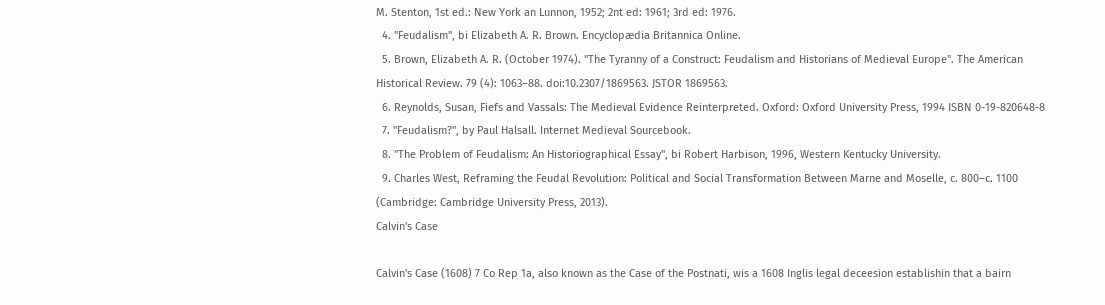M. Stenton, 1st ed.: New York an Lunnon, 1952; 2nt ed: 1961; 3rd ed: 1976.
  4. "Feudalism", bi Elizabeth A. R. Brown. Encyclopædia Britannica Online.
  5. Brown, Elizabeth A. R. (October 1974). "The Tyranny of a Construct: Feudalism and Historians of Medieval Europe". The American Historical Review. 79 (4): 1063–88. doi:10.2307/1869563. JSTOR 1869563.
  6. Reynolds, Susan, Fiefs and Vassals: The Medieval Evidence Reinterpreted. Oxford: Oxford University Press, 1994 ISBN 0-19-820648-8
  7. "Feudalism?", by Paul Halsall. Internet Medieval Sourcebook.
  8. "The Problem of Feudalism: An Historiographical Essay", bi Robert Harbison, 1996, Western Kentucky University.
  9. Charles West, Reframing the Feudal Revolution: Political and Social Transformation Between Marne and Moselle, c. 800–c. 1100 (Cambridge: Cambridge University Press, 2013).
Calvin's Case

Calvin's Case (1608) 7 Co Rep 1a, also known as the Case of the Postnati, wis a 1608 Inglis legal deceesion establishin that a bairn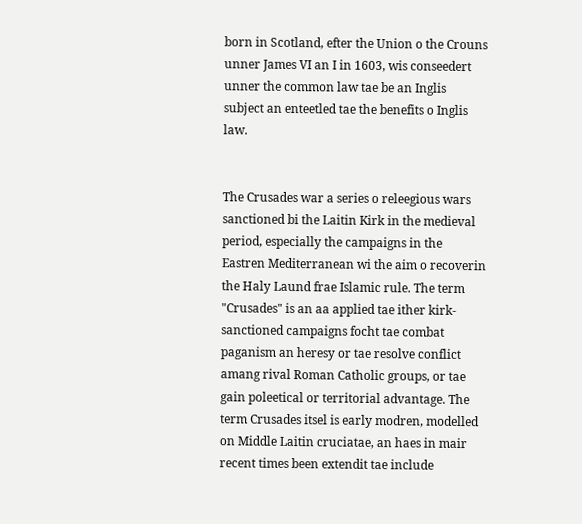born in Scotland, efter the Union o the Crouns unner James VI an I in 1603, wis conseedert unner the common law tae be an Inglis subject an enteetled tae the benefits o Inglis law.


The Crusades war a series o releegious wars sanctioned bi the Laitin Kirk in the medieval period, especially the campaigns in the Eastren Mediterranean wi the aim o recoverin the Haly Laund frae Islamic rule. The term "Crusades" is an aa applied tae ither kirk-sanctioned campaigns focht tae combat paganism an heresy or tae resolve conflict amang rival Roman Catholic groups, or tae gain poleetical or territorial advantage. The term Crusades itsel is early modren, modelled on Middle Laitin cruciatae, an haes in mair recent times been extendit tae include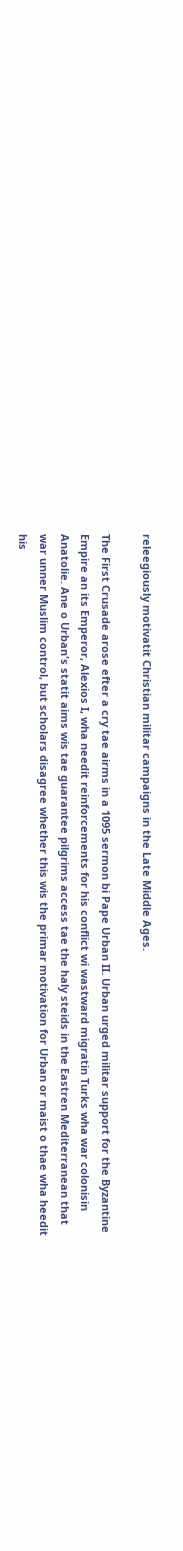releegiously motivatit Christian militar campaigns in the Late Middle Ages.

The First Crusade arose efter a cry tae airms in a 1095 sermon bi Pape Urban II. Urban urged militar support for the Byzantine Empire an its Emperor, Alexios I, wha needit reinforcements for his conflict wi wastward migratin Turks wha war colonisin Anatolie. Ane o Urban's statit aims wis tae guarantee pilgrims access tae the haly steids in the Eastren Mediterranean that war unner Muslim control, but scholars disagree whether this wis the primar motivation for Urban or maist o thae wha heedit his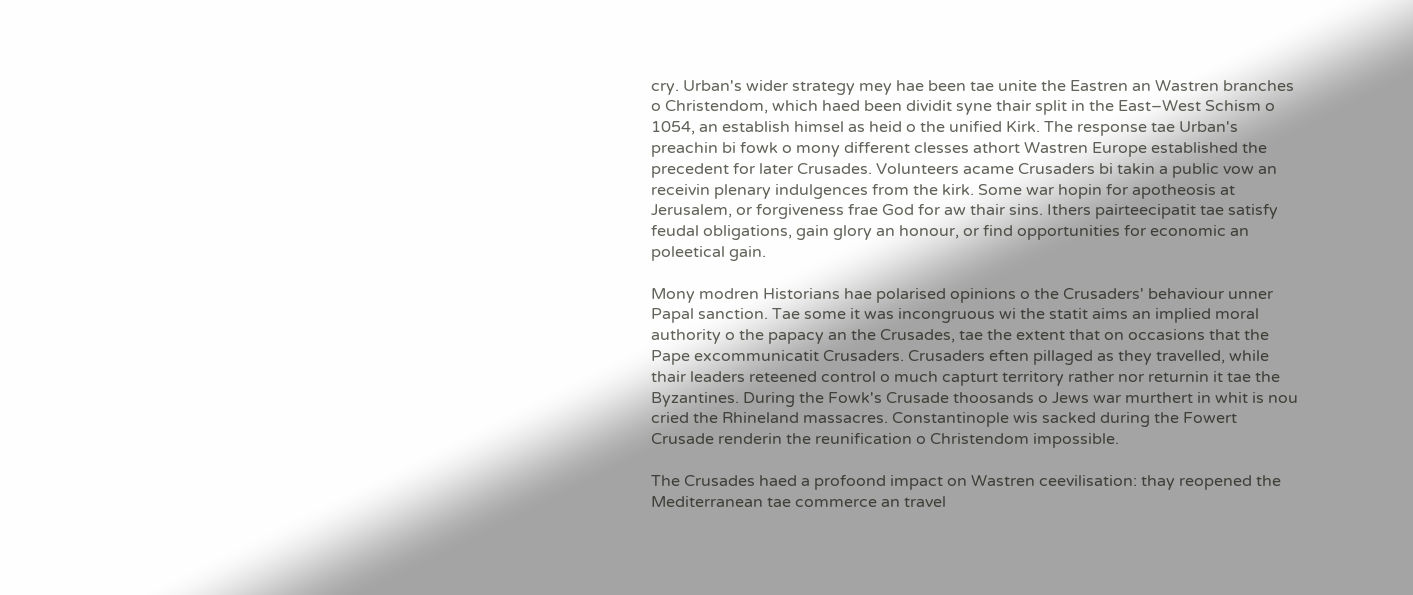cry. Urban's wider strategy mey hae been tae unite the Eastren an Wastren branches o Christendom, which haed been dividit syne thair split in the East–West Schism o 1054, an establish himsel as heid o the unified Kirk. The response tae Urban's preachin bi fowk o mony different clesses athort Wastren Europe established the precedent for later Crusades. Volunteers acame Crusaders bi takin a public vow an receivin plenary indulgences from the kirk. Some war hopin for apotheosis at Jerusalem, or forgiveness frae God for aw thair sins. Ithers pairteecipatit tae satisfy feudal obligations, gain glory an honour, or find opportunities for economic an poleetical gain.

Mony modren Historians hae polarised opinions o the Crusaders' behaviour unner Papal sanction. Tae some it was incongruous wi the statit aims an implied moral authority o the papacy an the Crusades, tae the extent that on occasions that the Pape excommunicatit Crusaders. Crusaders eften pillaged as they travelled, while thair leaders reteened control o much capturt territory rather nor returnin it tae the Byzantines. During the Fowk's Crusade thoosands o Jews war murthert in whit is nou cried the Rhineland massacres. Constantinople wis sacked during the Fowert Crusade renderin the reunification o Christendom impossible.

The Crusades haed a profoond impact on Wastren ceevilisation: thay reopened the Mediterranean tae commerce an travel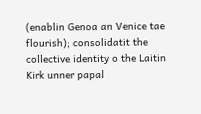(enablin Genoa an Venice tae flourish); consolidatit the collective identity o the Laitin Kirk unner papal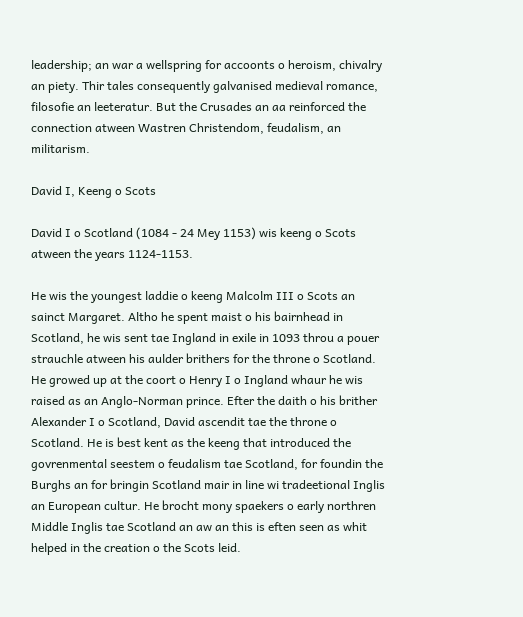leadership; an war a wellspring for accoonts o heroism, chivalry an piety. Thir tales consequently galvanised medieval romance, filosofie an leeteratur. But the Crusades an aa reinforced the connection atween Wastren Christendom, feudalism, an militarism.

David I, Keeng o Scots

David I o Scotland (1084 - 24 Mey 1153) wis keeng o Scots atween the years 1124-1153.

He wis the youngest laddie o keeng Malcolm III o Scots an sainct Margaret. Altho he spent maist o his bairnhead in Scotland, he wis sent tae Ingland in exile in 1093 throu a pouer strauchle atween his aulder brithers for the throne o Scotland. He growed up at the coort o Henry I o Ingland whaur he wis raised as an Anglo-Norman prince. Efter the daith o his brither Alexander I o Scotland, David ascendit tae the throne o Scotland. He is best kent as the keeng that introduced the govrenmental seestem o feudalism tae Scotland, for foundin the Burghs an for bringin Scotland mair in line wi tradeetional Inglis an European cultur. He brocht mony spaekers o early northren Middle Inglis tae Scotland an aw an this is eften seen as whit helped in the creation o the Scots leid.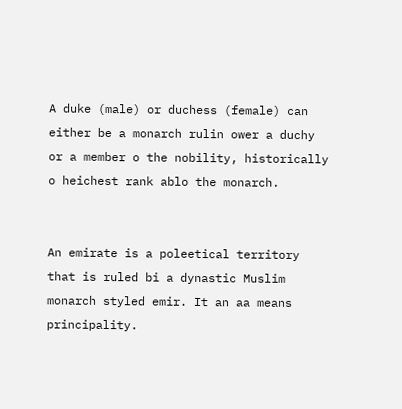A duke (male) or duchess (female) can either be a monarch rulin ower a duchy or a member o the nobility, historically o heichest rank ablo the monarch.


An emirate is a poleetical territory that is ruled bi a dynastic Muslim monarch styled emir. It an aa means principality.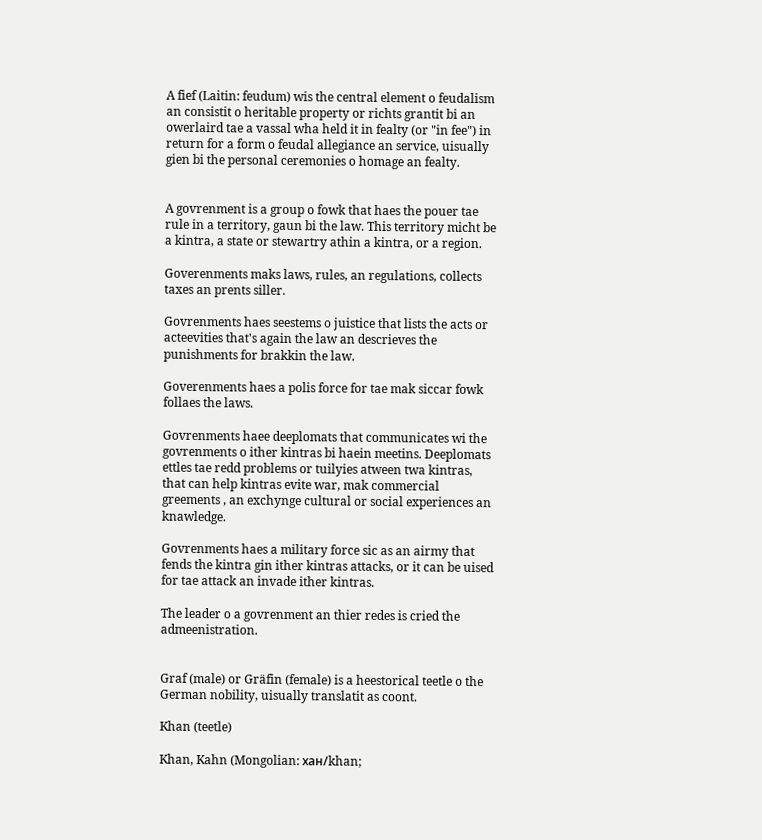A fief (Laitin: feudum) wis the central element o feudalism an consistit o heritable property or richts grantit bi an owerlaird tae a vassal wha held it in fealty (or "in fee") in return for a form o feudal allegiance an service, uisually gien bi the personal ceremonies o homage an fealty.


A govrenment is a group o fowk that haes the pouer tae rule in a territory, gaun bi the law. This territory micht be a kintra, a state or stewartry athin a kintra, or a region.

Goverenments maks laws, rules, an regulations, collects taxes an prents siller.

Govrenments haes seestems o juistice that lists the acts or acteevities that's again the law an descrieves the punishments for brakkin the law.

Goverenments haes a polis force for tae mak siccar fowk follaes the laws.

Govrenments haee deeplomats that communicates wi the govrenments o ither kintras bi haein meetins. Deeplomats ettles tae redd problems or tuilyies atween twa kintras, that can help kintras evite war, mak commercial greements , an exchynge cultural or social experiences an knawledge.

Govrenments haes a military force sic as an airmy that fends the kintra gin ither kintras attacks, or it can be uised for tae attack an invade ither kintras.

The leader o a govrenment an thier redes is cried the admeenistration.


Graf (male) or Gräfin (female) is a heestorical teetle o the German nobility, uisually translatit as coont.

Khan (teetle)

Khan, Kahn (Mongolian: хан/khan;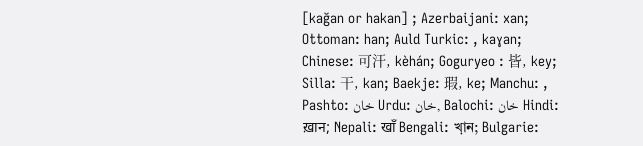[kağan or hakan] ; Azerbaijani: xan; Ottoman: han; Auld Turkic: , kaɣan; Chinese: 可汗, kèhán; Goguryeo : 皆, key; Silla: 干, kan; Baekje: 瑕, ke; Manchu: , Pashto: خان Urdu: خان, Balochi: خان Hindi: ख़ान; Nepali: खाँ Bengali: খ়ান; Bulgarie: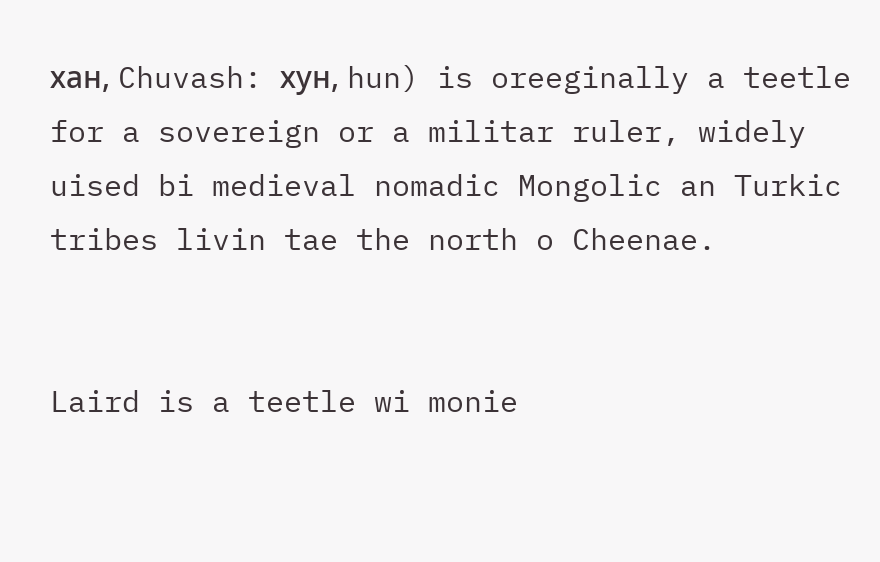хан, Chuvash: хун, hun) is oreeginally a teetle for a sovereign or a militar ruler, widely uised bi medieval nomadic Mongolic an Turkic tribes livin tae the north o Cheenae.


Laird is a teetle wi monie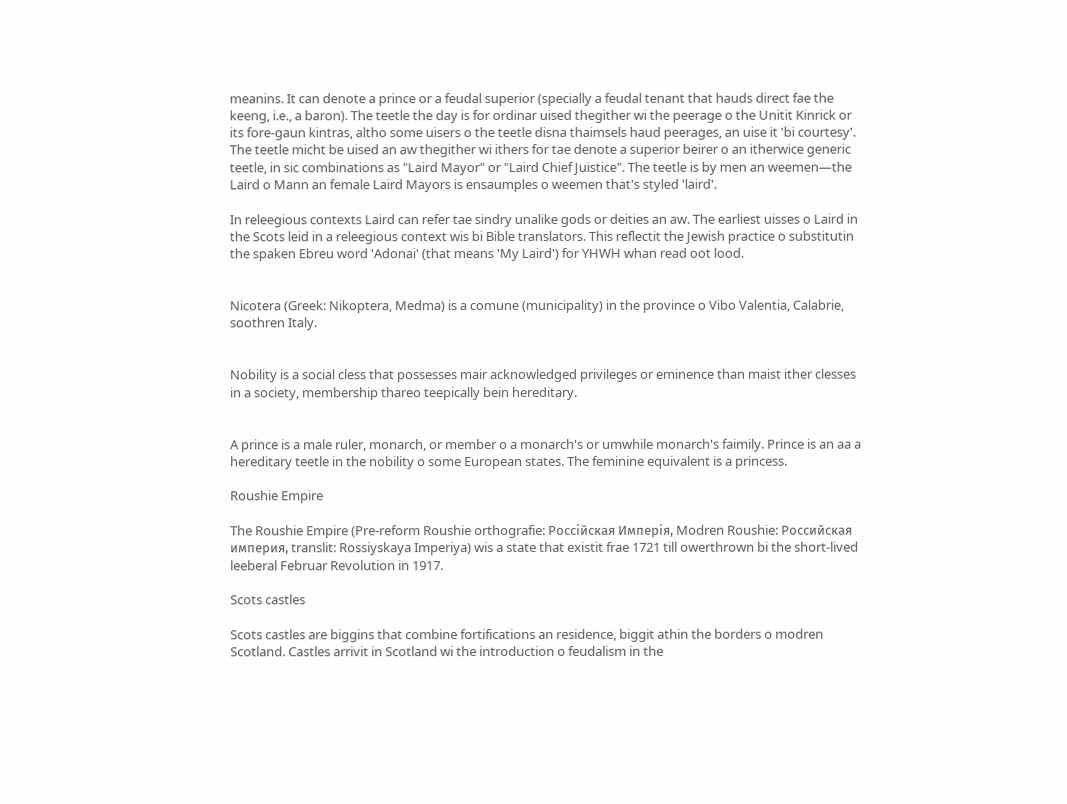meanins. It can denote a prince or a feudal superior (specially a feudal tenant that hauds direct fae the keeng, i.e., a baron). The teetle the day is for ordinar uised thegither wi the peerage o the Unitit Kinrick or its fore-gaun kintras, altho some uisers o the teetle disna thaimsels haud peerages, an uise it 'bi courtesy'. The teetle micht be uised an aw thegither wi ithers for tae denote a superior beirer o an itherwice generic teetle, in sic combinations as "Laird Mayor" or "Laird Chief Juistice". The teetle is by men an weemen—the Laird o Mann an female Laird Mayors is ensaumples o weemen that's styled 'laird'.

In releegious contexts Laird can refer tae sindry unalike gods or deities an aw. The earliest uisses o Laird in the Scots leid in a releegious context wis bi Bible translators. This reflectit the Jewish practice o substitutin the spaken Ebreu word 'Adonai' (that means 'My Laird') for YHWH whan read oot lood.


Nicotera (Greek: Nikoptera, Medma) is a comune (municipality) in the province o Vibo Valentia, Calabrie, soothren Italy.


Nobility is a social cless that possesses mair acknowledged privileges or eminence than maist ither clesses in a society, membership thareo teepically bein hereditary.


A prince is a male ruler, monarch, or member o a monarch's or umwhile monarch's faimily. Prince is an aa a hereditary teetle in the nobility o some European states. The feminine equivalent is a princess.

Roushie Empire

The Roushie Empire (Pre-reform Roushie orthografie: Россійская Имперія, Modren Roushie: Российская империя, translit: Rossiyskaya Imperiya) wis a state that existit frae 1721 till owerthrown bi the short-lived leeberal Februar Revolution in 1917.

Scots castles

Scots castles are biggins that combine fortifications an residence, biggit athin the borders o modren Scotland. Castles arrivit in Scotland wi the introduction o feudalism in the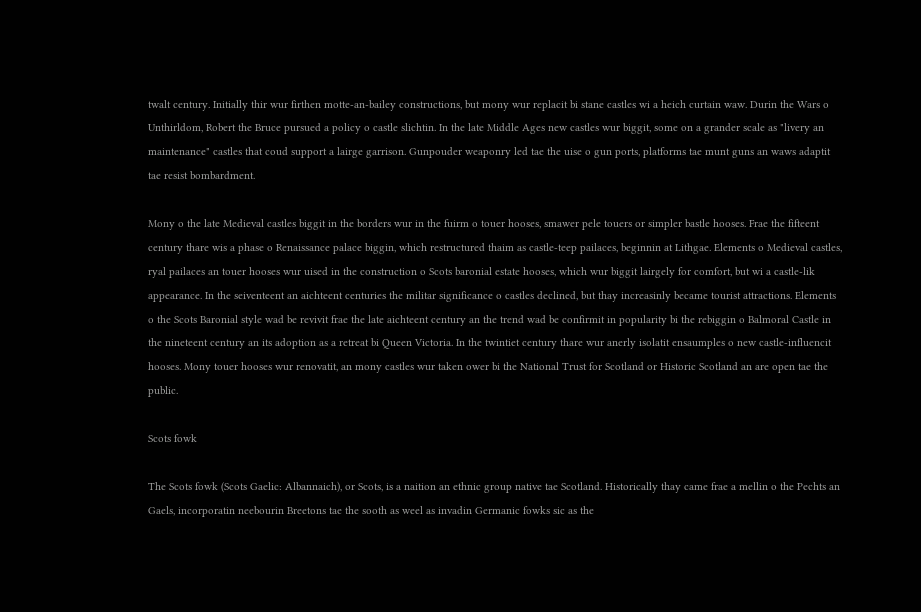twalt century. Initially thir wur firthen motte-an-bailey constructions, but mony wur replacit bi stane castles wi a heich curtain waw. Durin the Wars o Unthirldom, Robert the Bruce pursued a policy o castle slichtin. In the late Middle Ages new castles wur biggit, some on a grander scale as "livery an maintenance" castles that coud support a lairge garrison. Gunpouder weaponry led tae the uise o gun ports, platforms tae munt guns an waws adaptit tae resist bombardment.

Mony o the late Medieval castles biggit in the borders wur in the fuirm o touer hooses, smawer pele touers or simpler bastle hooses. Frae the fifteent century thare wis a phase o Renaissance palace biggin, which restructured thaim as castle-teep pailaces, beginnin at Lithgae. Elements o Medieval castles, ryal pailaces an touer hooses wur uised in the construction o Scots baronial estate hooses, which wur biggit lairgely for comfort, but wi a castle-lik appearance. In the seiventeent an aichteent centuries the militar significance o castles declined, but thay increasinly became tourist attractions. Elements o the Scots Baronial style wad be revivit frae the late aichteent century an the trend wad be confirmit in popularity bi the rebiggin o Balmoral Castle in the nineteent century an its adoption as a retreat bi Queen Victoria. In the twintiet century thare wur anerly isolatit ensaumples o new castle-influencit hooses. Mony touer hooses wur renovatit, an mony castles wur taken ower bi the National Trust for Scotland or Historic Scotland an are open tae the public.

Scots fowk

The Scots fowk (Scots Gaelic: Albannaich), or Scots, is a naition an ethnic group native tae Scotland. Historically thay came frae a mellin o the Pechts an Gaels, incorporatin neebourin Breetons tae the sooth as weel as invadin Germanic fowks sic as the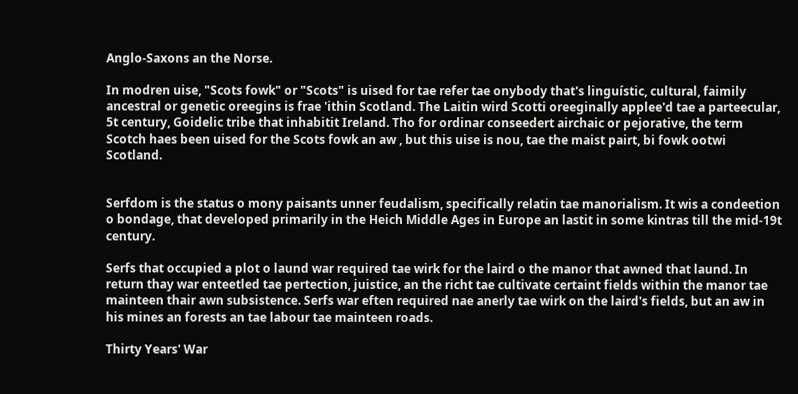Anglo-Saxons an the Norse.

In modren uise, "Scots fowk" or "Scots" is uised for tae refer tae onybody that's linguístic, cultural, faimily ancestral or genetic oreegins is frae 'ithin Scotland. The Laitin wird Scotti oreeginally applee'd tae a parteecular, 5t century, Goidelic tribe that inhabitit Ireland. Tho for ordinar conseedert airchaic or pejorative, the term Scotch haes been uised for the Scots fowk an aw , but this uise is nou, tae the maist pairt, bi fowk ootwi Scotland.


Serfdom is the status o mony paisants unner feudalism, specifically relatin tae manorialism. It wis a condeetion o bondage, that developed primarily in the Heich Middle Ages in Europe an lastit in some kintras till the mid-19t century.

Serfs that occupied a plot o laund war required tae wirk for the laird o the manor that awned that laund. In return thay war enteetled tae pertection, juistice, an the richt tae cultivate certaint fields within the manor tae mainteen thair awn subsistence. Serfs war eften required nae anerly tae wirk on the laird's fields, but an aw in his mines an forests an tae labour tae mainteen roads.

Thirty Years' War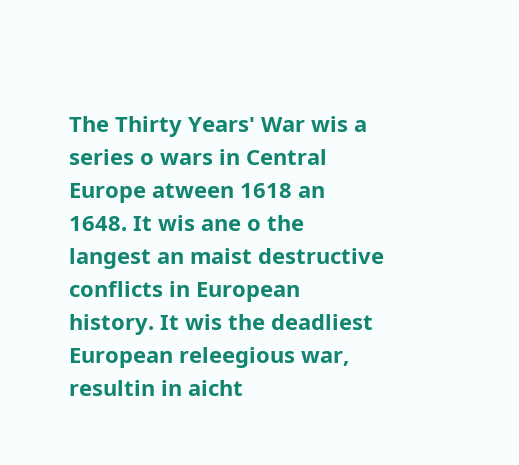The Thirty Years' War wis a series o wars in Central Europe atween 1618 an 1648. It wis ane o the langest an maist destructive conflicts in European history. It wis the deadliest European releegious war, resultin in aicht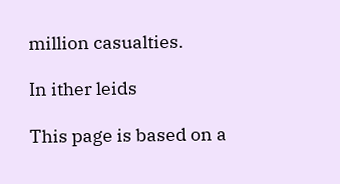million casualties.

In ither leids

This page is based on a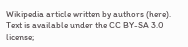Wikipedia article written by authors (here).
Text is available under the CC BY-SA 3.0 license;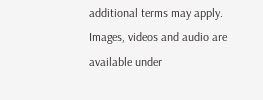additional terms may apply.
Images, videos and audio are available under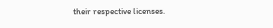their respective licenses.